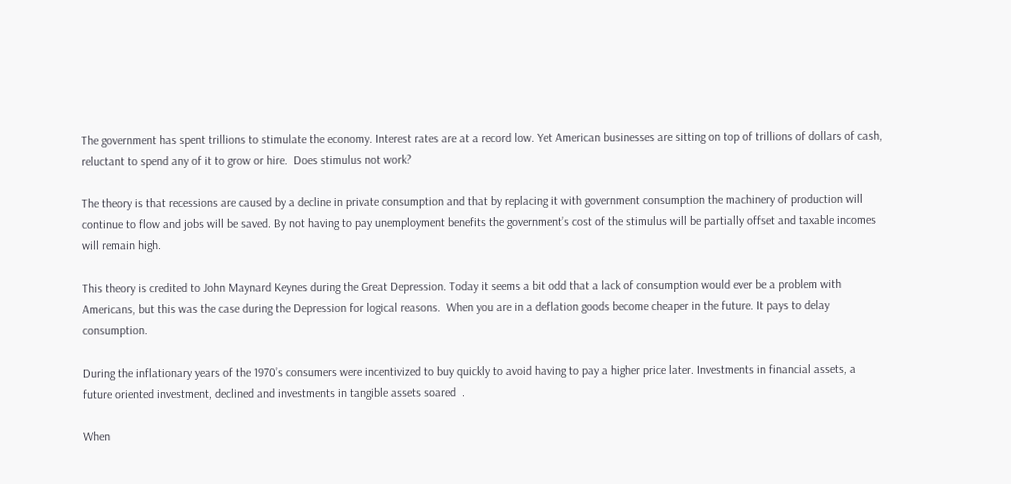The government has spent trillions to stimulate the economy. Interest rates are at a record low. Yet American businesses are sitting on top of trillions of dollars of cash, reluctant to spend any of it to grow or hire.  Does stimulus not work?

The theory is that recessions are caused by a decline in private consumption and that by replacing it with government consumption the machinery of production will continue to flow and jobs will be saved. By not having to pay unemployment benefits the government’s cost of the stimulus will be partially offset and taxable incomes will remain high.

This theory is credited to John Maynard Keynes during the Great Depression. Today it seems a bit odd that a lack of consumption would ever be a problem with Americans, but this was the case during the Depression for logical reasons.  When you are in a deflation goods become cheaper in the future. It pays to delay consumption.

During the inflationary years of the 1970’s consumers were incentivized to buy quickly to avoid having to pay a higher price later. Investments in financial assets, a future oriented investment, declined and investments in tangible assets soared  .

When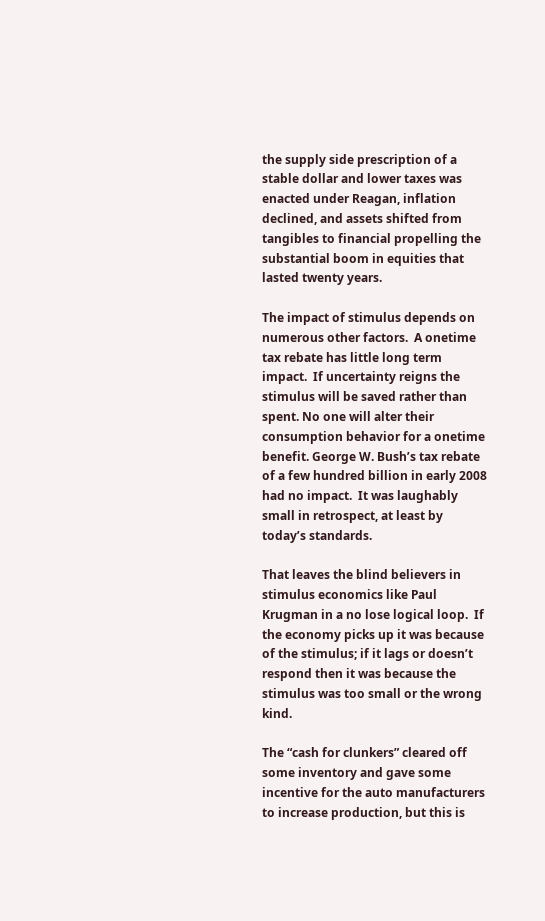the supply side prescription of a stable dollar and lower taxes was enacted under Reagan, inflation declined, and assets shifted from tangibles to financial propelling the substantial boom in equities that lasted twenty years.

The impact of stimulus depends on numerous other factors.  A onetime tax rebate has little long term impact.  If uncertainty reigns the stimulus will be saved rather than spent. No one will alter their consumption behavior for a onetime benefit. George W. Bush’s tax rebate of a few hundred billion in early 2008 had no impact.  It was laughably small in retrospect, at least by today’s standards.

That leaves the blind believers in stimulus economics like Paul Krugman in a no lose logical loop.  If the economy picks up it was because of the stimulus; if it lags or doesn’t respond then it was because the stimulus was too small or the wrong kind.

The “cash for clunkers” cleared off some inventory and gave some incentive for the auto manufacturers to increase production, but this is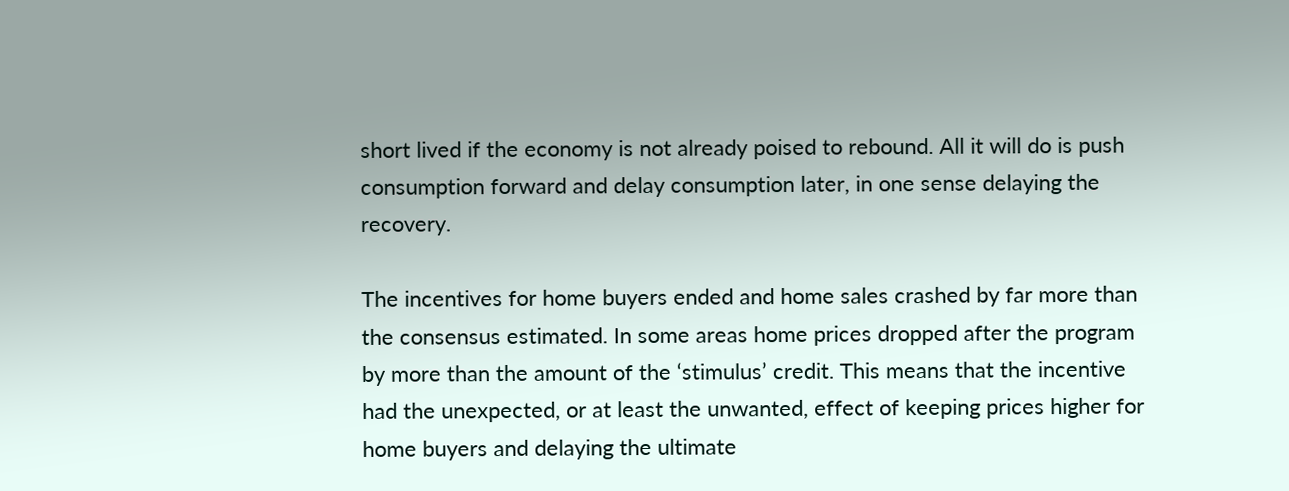short lived if the economy is not already poised to rebound. All it will do is push consumption forward and delay consumption later, in one sense delaying the recovery.

The incentives for home buyers ended and home sales crashed by far more than the consensus estimated. In some areas home prices dropped after the program by more than the amount of the ‘stimulus’ credit. This means that the incentive had the unexpected, or at least the unwanted, effect of keeping prices higher for home buyers and delaying the ultimate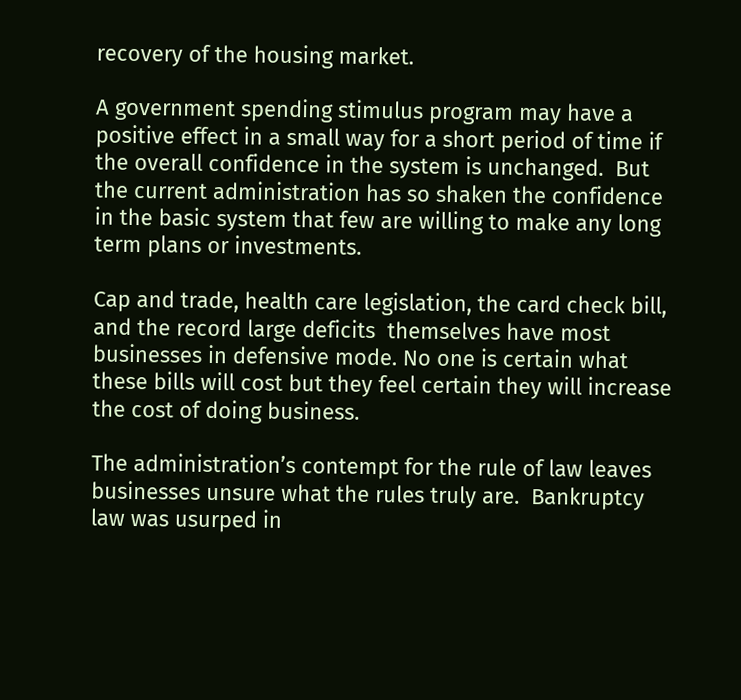recovery of the housing market.

A government spending stimulus program may have a positive effect in a small way for a short period of time if the overall confidence in the system is unchanged.  But the current administration has so shaken the confidence in the basic system that few are willing to make any long term plans or investments.

Cap and trade, health care legislation, the card check bill, and the record large deficits  themselves have most businesses in defensive mode. No one is certain what these bills will cost but they feel certain they will increase the cost of doing business.

The administration’s contempt for the rule of law leaves businesses unsure what the rules truly are.  Bankruptcy law was usurped in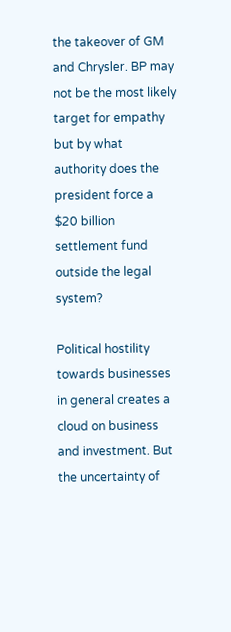the takeover of GM and Chrysler. BP may not be the most likely target for empathy but by what authority does the president force a $20 billion settlement fund outside the legal system?

Political hostility towards businesses in general creates a cloud on business and investment. But the uncertainty of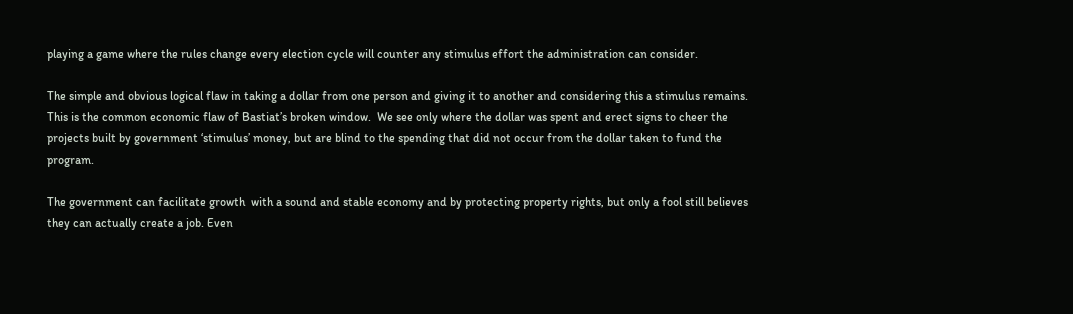playing a game where the rules change every election cycle will counter any stimulus effort the administration can consider.

The simple and obvious logical flaw in taking a dollar from one person and giving it to another and considering this a stimulus remains. This is the common economic flaw of Bastiat’s broken window.  We see only where the dollar was spent and erect signs to cheer the projects built by government ‘stimulus’ money, but are blind to the spending that did not occur from the dollar taken to fund the program.

The government can facilitate growth  with a sound and stable economy and by protecting property rights, but only a fool still believes they can actually create a job. Even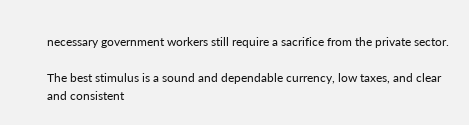necessary government workers still require a sacrifice from the private sector.

The best stimulus is a sound and dependable currency, low taxes, and clear and consistent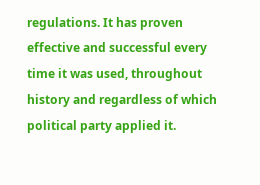regulations. It has proven effective and successful every time it was used, throughout history and regardless of which political party applied it.